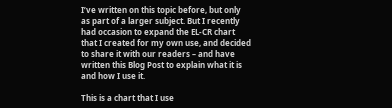I’ve written on this topic before, but only as part of a larger subject. But I recently had occasion to expand the EL-CR chart that I created for my own use, and decided to share it with our readers – and have written this Blog Post to explain what it is and how I use it.

This is a chart that I use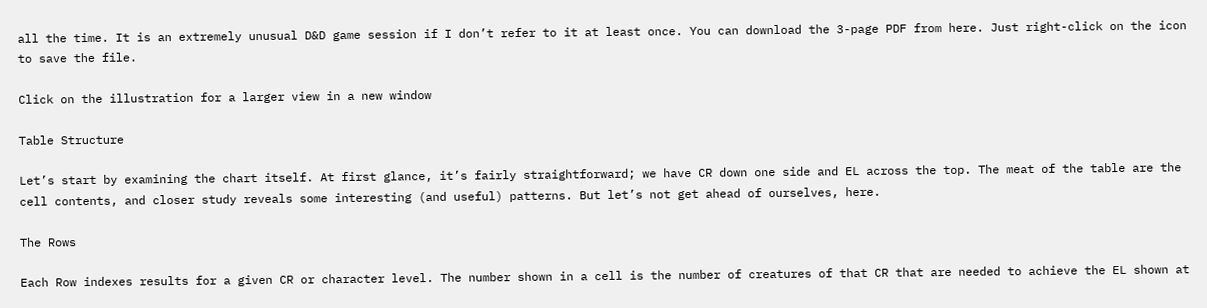all the time. It is an extremely unusual D&D game session if I don’t refer to it at least once. You can download the 3-page PDF from here. Just right-click on the icon to save the file.

Click on the illustration for a larger view in a new window

Table Structure

Let’s start by examining the chart itself. At first glance, it’s fairly straightforward; we have CR down one side and EL across the top. The meat of the table are the cell contents, and closer study reveals some interesting (and useful) patterns. But let’s not get ahead of ourselves, here.

The Rows

Each Row indexes results for a given CR or character level. The number shown in a cell is the number of creatures of that CR that are needed to achieve the EL shown at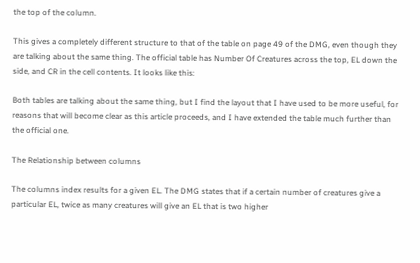the top of the column.

This gives a completely different structure to that of the table on page 49 of the DMG, even though they are talking about the same thing. The official table has Number Of Creatures across the top, EL down the side, and CR in the cell contents. It looks like this:

Both tables are talking about the same thing, but I find the layout that I have used to be more useful, for reasons that will become clear as this article proceeds, and I have extended the table much further than the official one.

The Relationship between columns

The columns index results for a given EL. The DMG states that if a certain number of creatures give a particular EL, twice as many creatures will give an EL that is two higher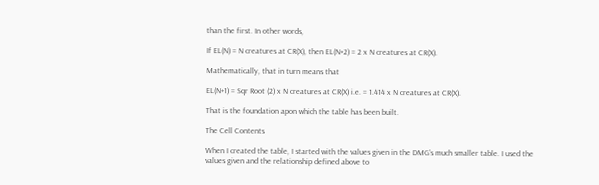than the first. In other words,

If EL(N) = N creatures at CR(X), then EL(N+2) = 2 x N creatures at CR(X).

Mathematically, that in turn means that

EL(N+1) = Sqr Root (2) x N creatures at CR(X) i.e. = 1.414 x N creatures at CR(X).

That is the foundation apon which the table has been built.

The Cell Contents

When I created the table, I started with the values given in the DMG’s much smaller table. I used the values given and the relationship defined above to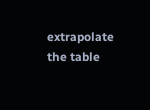extrapolate the table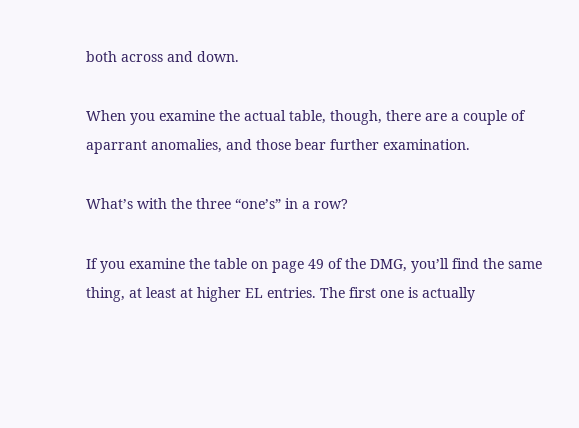both across and down.

When you examine the actual table, though, there are a couple of aparrant anomalies, and those bear further examination.

What’s with the three “one’s” in a row?

If you examine the table on page 49 of the DMG, you’ll find the same thing, at least at higher EL entries. The first one is actually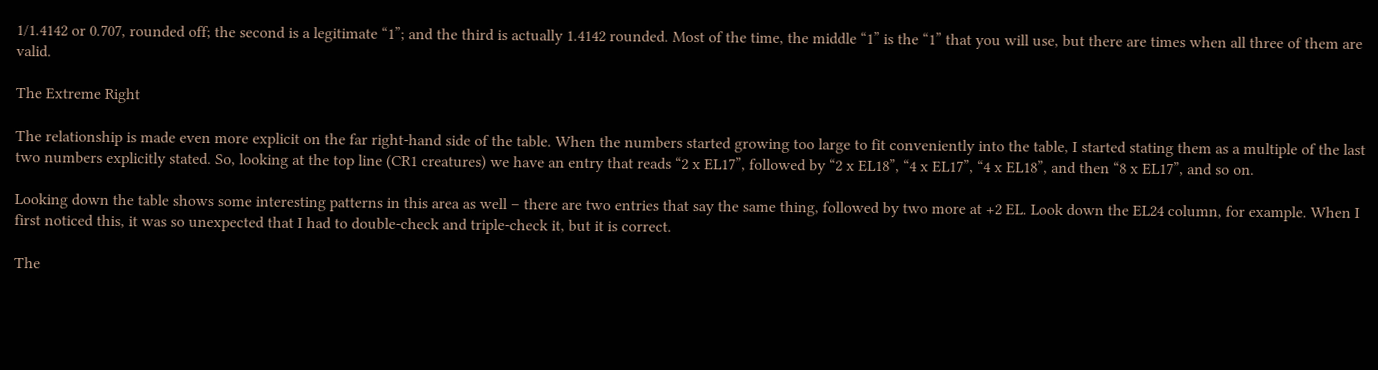1/1.4142 or 0.707, rounded off; the second is a legitimate “1”; and the third is actually 1.4142 rounded. Most of the time, the middle “1” is the “1” that you will use, but there are times when all three of them are valid.

The Extreme Right

The relationship is made even more explicit on the far right-hand side of the table. When the numbers started growing too large to fit conveniently into the table, I started stating them as a multiple of the last two numbers explicitly stated. So, looking at the top line (CR1 creatures) we have an entry that reads “2 x EL17”, followed by “2 x EL18”, “4 x EL17”, “4 x EL18”, and then “8 x EL17”, and so on.

Looking down the table shows some interesting patterns in this area as well – there are two entries that say the same thing, followed by two more at +2 EL. Look down the EL24 column, for example. When I first noticed this, it was so unexpected that I had to double-check and triple-check it, but it is correct.

The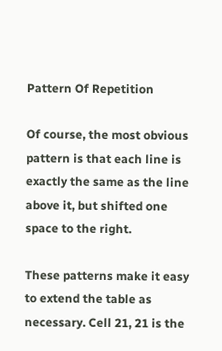Pattern Of Repetition

Of course, the most obvious pattern is that each line is exactly the same as the line above it, but shifted one space to the right.

These patterns make it easy to extend the table as necessary. Cell 21, 21 is the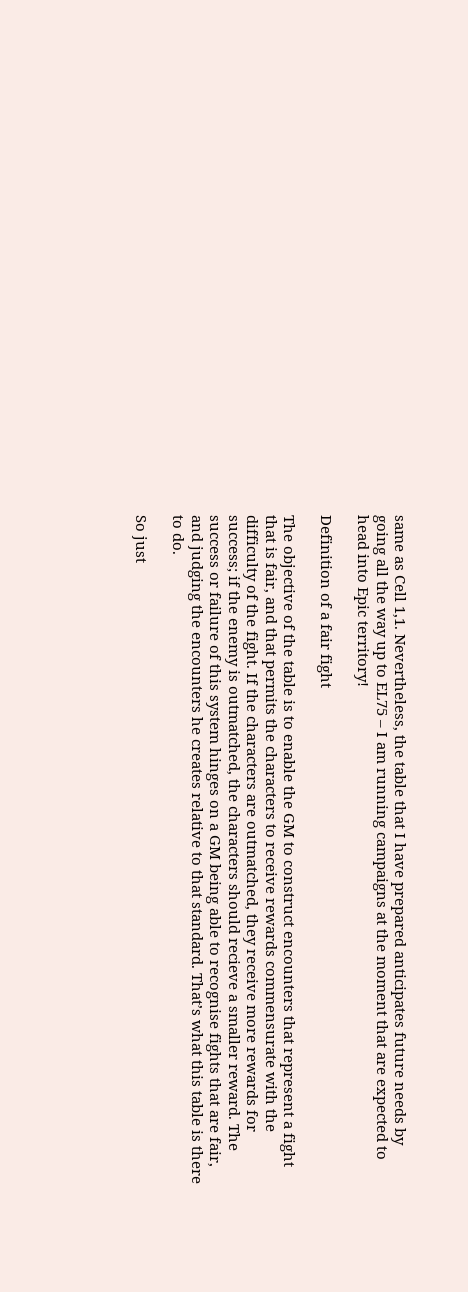same as Cell 1,1. Nevertheless, the table that I have prepared anticipates future needs by going all the way up to EL75 – I am running campaigns at the moment that are expected to head into Epic territory!

Definition of a fair fight

The objective of the table is to enable the GM to construct encounters that represent a fight that is fair, and that permits the characters to receive rewards commensurate with the difficulty of the fight. If the characters are outmatched, they receive more rewards for success; if the enemy is outmatched, the characters should recieve a smaller reward. The success or failure of this system hinges on a GM being able to recognise fights that are fair, and judging the encounters he creates relative to that standard. That’s what this table is there to do.

So just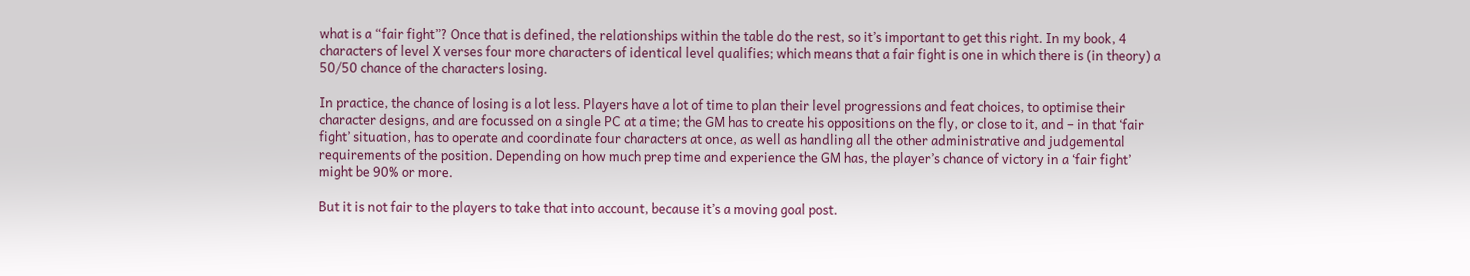what is a “fair fight”? Once that is defined, the relationships within the table do the rest, so it’s important to get this right. In my book, 4 characters of level X verses four more characters of identical level qualifies; which means that a fair fight is one in which there is (in theory) a 50/50 chance of the characters losing.

In practice, the chance of losing is a lot less. Players have a lot of time to plan their level progressions and feat choices, to optimise their character designs, and are focussed on a single PC at a time; the GM has to create his oppositions on the fly, or close to it, and – in that ‘fair fight’ situation, has to operate and coordinate four characters at once, as well as handling all the other administrative and judgemental requirements of the position. Depending on how much prep time and experience the GM has, the player’s chance of victory in a ‘fair fight’ might be 90% or more.

But it is not fair to the players to take that into account, because it’s a moving goal post.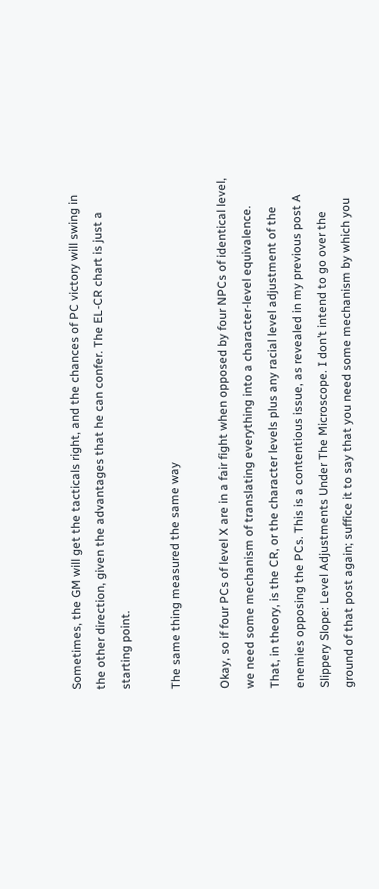Sometimes, the GM will get the tacticals right, and the chances of PC victory will swing in the other direction, given the advantages that he can confer. The EL-CR chart is just a starting point.

The same thing measured the same way

Okay, so if four PCs of level X are in a fair fight when opposed by four NPCs of identical level, we need some mechanism of translating everything into a character-level equivalence. That, in theory, is the CR, or the character levels plus any racial level adjustment of the enemies opposing the PCs. This is a contentious issue, as revealed in my previous post A Slippery Slope: Level Adjustments Under The Microscope. I don’t intend to go over the ground of that post again; suffice it to say that you need some mechanism by which you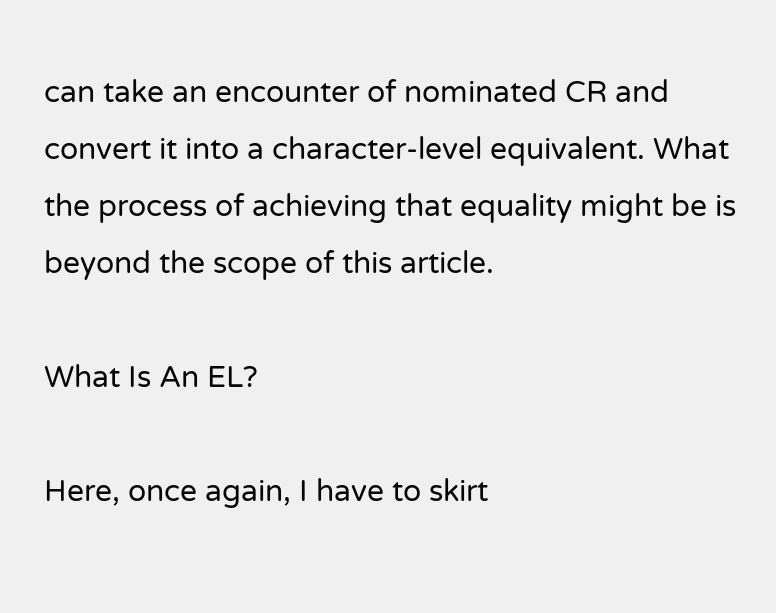can take an encounter of nominated CR and convert it into a character-level equivalent. What the process of achieving that equality might be is beyond the scope of this article.

What Is An EL?

Here, once again, I have to skirt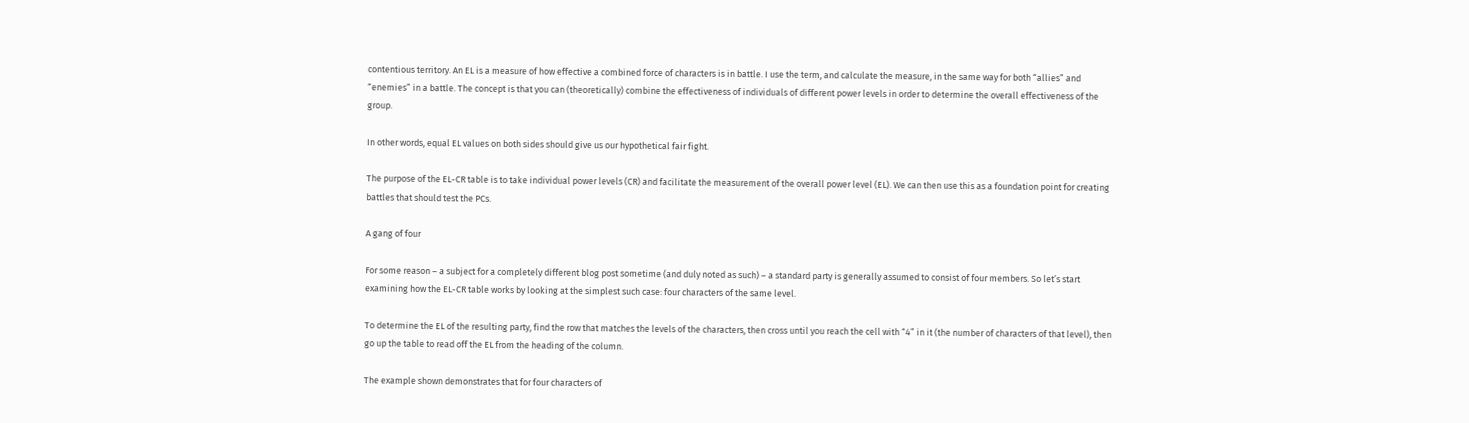contentious territory. An EL is a measure of how effective a combined force of characters is in battle. I use the term, and calculate the measure, in the same way for both “allies” and “enemies” in a battle. The concept is that you can (theoretically) combine the effectiveness of individuals of different power levels in order to determine the overall effectiveness of the group.

In other words, equal EL values on both sides should give us our hypothetical fair fight.

The purpose of the EL-CR table is to take individual power levels (CR) and facilitate the measurement of the overall power level (EL). We can then use this as a foundation point for creating battles that should test the PCs.

A gang of four

For some reason – a subject for a completely different blog post sometime (and duly noted as such) – a standard party is generally assumed to consist of four members. So let’s start examining how the EL-CR table works by looking at the simplest such case: four characters of the same level.

To determine the EL of the resulting party, find the row that matches the levels of the characters, then cross until you reach the cell with “4” in it (the number of characters of that level), then go up the table to read off the EL from the heading of the column.

The example shown demonstrates that for four characters of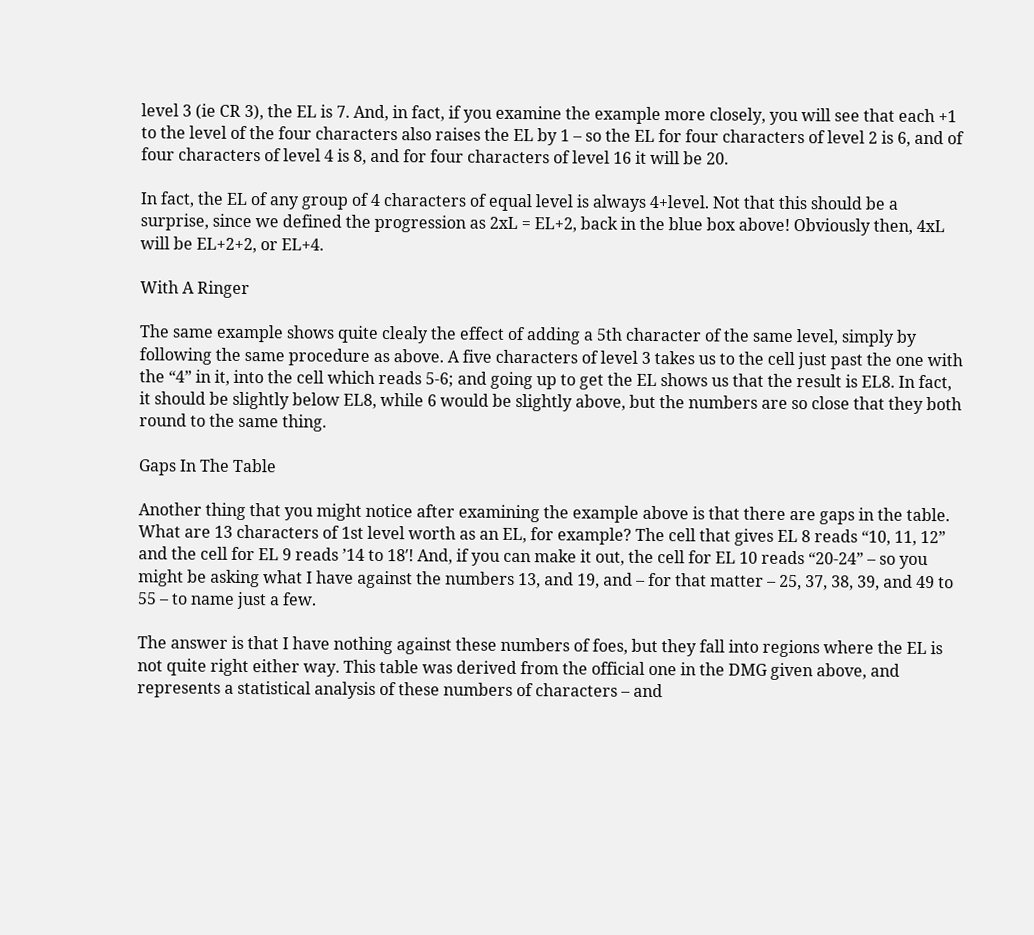level 3 (ie CR 3), the EL is 7. And, in fact, if you examine the example more closely, you will see that each +1 to the level of the four characters also raises the EL by 1 – so the EL for four characters of level 2 is 6, and of four characters of level 4 is 8, and for four characters of level 16 it will be 20.

In fact, the EL of any group of 4 characters of equal level is always 4+level. Not that this should be a surprise, since we defined the progression as 2xL = EL+2, back in the blue box above! Obviously then, 4xL will be EL+2+2, or EL+4.

With A Ringer

The same example shows quite clealy the effect of adding a 5th character of the same level, simply by following the same procedure as above. A five characters of level 3 takes us to the cell just past the one with the “4” in it, into the cell which reads 5-6; and going up to get the EL shows us that the result is EL8. In fact, it should be slightly below EL8, while 6 would be slightly above, but the numbers are so close that they both round to the same thing.

Gaps In The Table

Another thing that you might notice after examining the example above is that there are gaps in the table. What are 13 characters of 1st level worth as an EL, for example? The cell that gives EL 8 reads “10, 11, 12” and the cell for EL 9 reads ’14 to 18′! And, if you can make it out, the cell for EL 10 reads “20-24” – so you might be asking what I have against the numbers 13, and 19, and – for that matter – 25, 37, 38, 39, and 49 to 55 – to name just a few.

The answer is that I have nothing against these numbers of foes, but they fall into regions where the EL is not quite right either way. This table was derived from the official one in the DMG given above, and represents a statistical analysis of these numbers of characters – and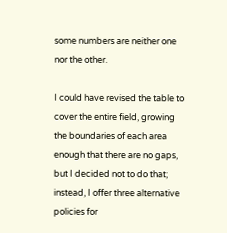some numbers are neither one nor the other.

I could have revised the table to cover the entire field, growing the boundaries of each area enough that there are no gaps, but I decided not to do that; instead, I offer three alternative policies for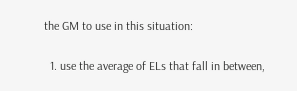the GM to use in this situation:

  1. use the average of ELs that fall in between,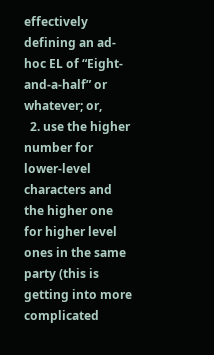effectively defining an ad-hoc EL of “Eight-and-a-half” or whatever; or,
  2. use the higher number for lower-level characters and the higher one for higher level ones in the same party (this is getting into more complicated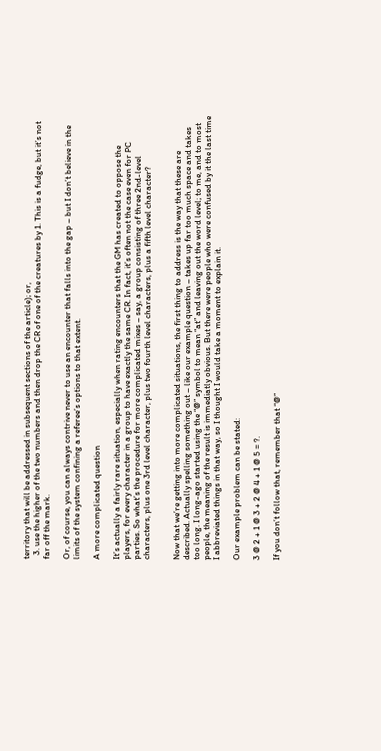territory that will be addressed in subsequent sections of the article); or,
  3. use the higher of the two numbers and then drop the CR of one of the creatures by 1. This is a fudge, but it’s not far off the mark.

Or, of course, you can always contrive never to use an encounter that falls into the gap – but I don’t believe in the limits of the system confining a referee’s options to that extent.

A more complicated question

It’s actually a fairly rare situation, especially when rating encounters that the GM has created to oppose the players, for every character in a group to have exactly the same CR. In fact, it’s often not the case even for PC parties. So what’s the procedure for more complicated mixes – say, a group consisting of three 2nd-level characters, plus one 3rd level character, plus two fourth level characters, plus a fifth level character?


Now that we’re getting into more complicated situations, the first thing to address is the way that these are described. Actually spelling something out – like our example question – takes up far too much space and takes too long. I long-ago started using the “@” symbol to mean “at” and leaving out the word level; to me, and to most people, the meaning of the result is immediatly obvious. But there were people who were confused by it the last time I abbreviated things in that way, so I thought I would take a moment to explain it.

Our example problem can be stated:

3 @ 2 + 1 @ 3 + 2 @ 4 + 1 @ 5 = ?.

If you don’t follow that, remember that “@”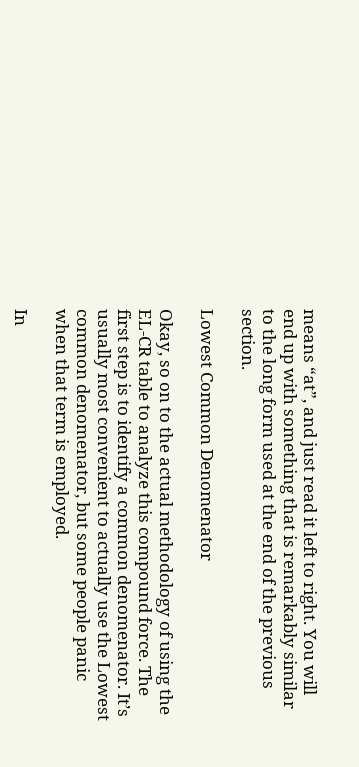means “at”, and just read it left to right. You will end up with something that is remarkably similar to the long form used at the end of the previous section.

Lowest Common Denomenator

Okay, so on to the actual methodology of using the EL-CR table to analyze this compound force. The first step is to identify a common denomenator. It’s usually most convenient to actually use the Lowest common denomenator, but some people panic when that term is employed.

In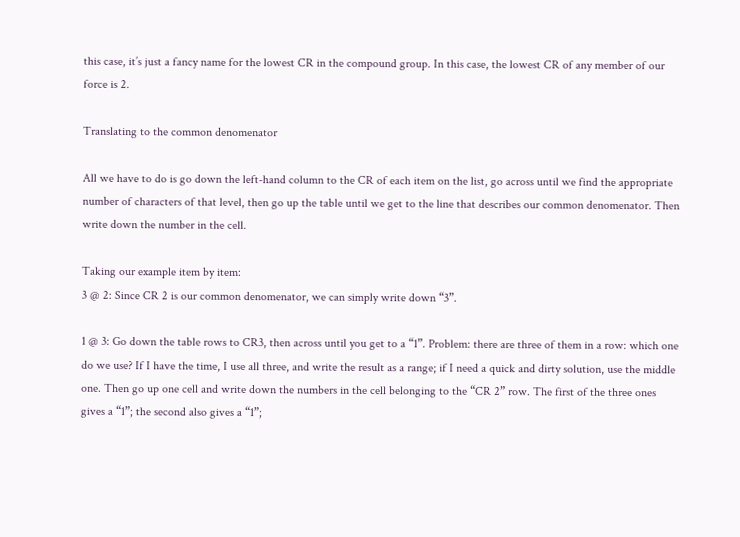this case, it’s just a fancy name for the lowest CR in the compound group. In this case, the lowest CR of any member of our force is 2.

Translating to the common denomenator

All we have to do is go down the left-hand column to the CR of each item on the list, go across until we find the appropriate number of characters of that level, then go up the table until we get to the line that describes our common denomenator. Then write down the number in the cell.

Taking our example item by item:
3 @ 2: Since CR 2 is our common denomenator, we can simply write down “3”.

1 @ 3: Go down the table rows to CR3, then across until you get to a “1”. Problem: there are three of them in a row: which one do we use? If I have the time, I use all three, and write the result as a range; if I need a quick and dirty solution, use the middle one. Then go up one cell and write down the numbers in the cell belonging to the “CR 2” row. The first of the three ones gives a “1”; the second also gives a “1”;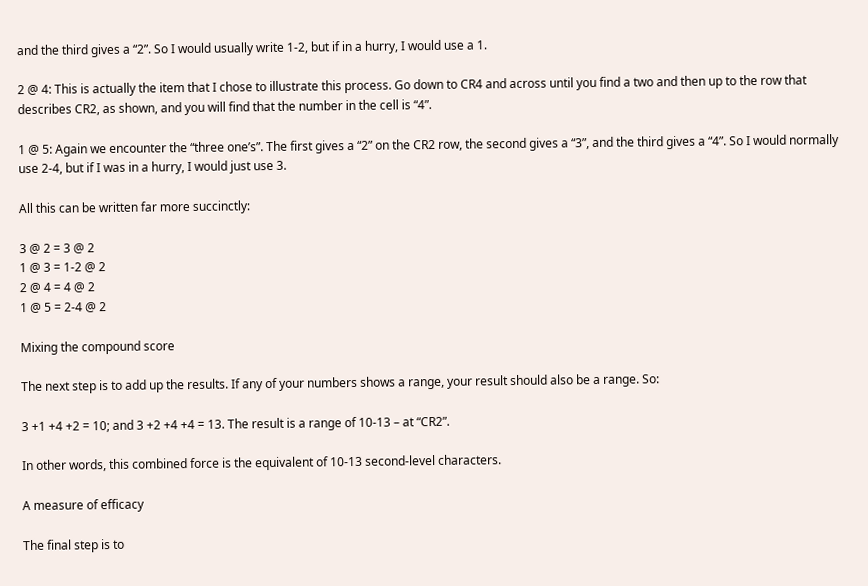and the third gives a “2”. So I would usually write 1-2, but if in a hurry, I would use a 1.

2 @ 4: This is actually the item that I chose to illustrate this process. Go down to CR4 and across until you find a two and then up to the row that describes CR2, as shown, and you will find that the number in the cell is “4”.

1 @ 5: Again we encounter the “three one’s”. The first gives a “2” on the CR2 row, the second gives a “3”, and the third gives a “4”. So I would normally use 2-4, but if I was in a hurry, I would just use 3.

All this can be written far more succinctly:

3 @ 2 = 3 @ 2
1 @ 3 = 1-2 @ 2
2 @ 4 = 4 @ 2
1 @ 5 = 2-4 @ 2

Mixing the compound score

The next step is to add up the results. If any of your numbers shows a range, your result should also be a range. So:

3 +1 +4 +2 = 10; and 3 +2 +4 +4 = 13. The result is a range of 10-13 – at “CR2”.

In other words, this combined force is the equivalent of 10-13 second-level characters.

A measure of efficacy

The final step is to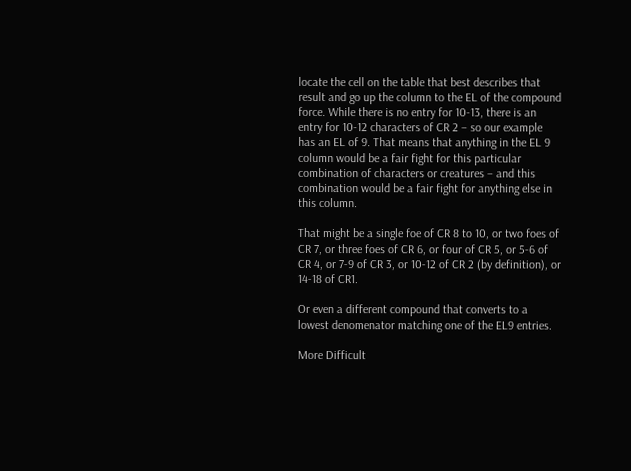locate the cell on the table that best describes that result and go up the column to the EL of the compound force. While there is no entry for 10-13, there is an entry for 10-12 characters of CR 2 – so our example has an EL of 9. That means that anything in the EL 9 column would be a fair fight for this particular combination of characters or creatures – and this combination would be a fair fight for anything else in this column.

That might be a single foe of CR 8 to 10, or two foes of CR 7, or three foes of CR 6, or four of CR 5, or 5-6 of CR 4, or 7-9 of CR 3, or 10-12 of CR 2 (by definition), or 14-18 of CR1.

Or even a different compound that converts to a lowest denomenator matching one of the EL9 entries.

More Difficult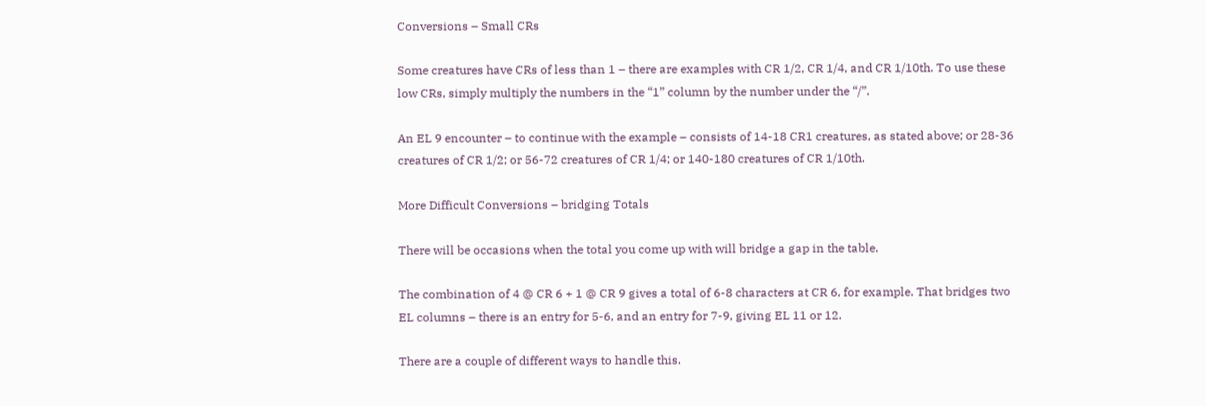Conversions – Small CRs

Some creatures have CRs of less than 1 – there are examples with CR 1/2, CR 1/4, and CR 1/10th. To use these low CRs, simply multiply the numbers in the “1” column by the number under the “/”.

An EL 9 encounter – to continue with the example – consists of 14-18 CR1 creatures, as stated above; or 28-36 creatures of CR 1/2; or 56-72 creatures of CR 1/4; or 140-180 creatures of CR 1/10th.

More Difficult Conversions – bridging Totals

There will be occasions when the total you come up with will bridge a gap in the table.

The combination of 4 @ CR 6 + 1 @ CR 9 gives a total of 6-8 characters at CR 6, for example. That bridges two EL columns – there is an entry for 5-6, and an entry for 7-9, giving EL 11 or 12.

There are a couple of different ways to handle this.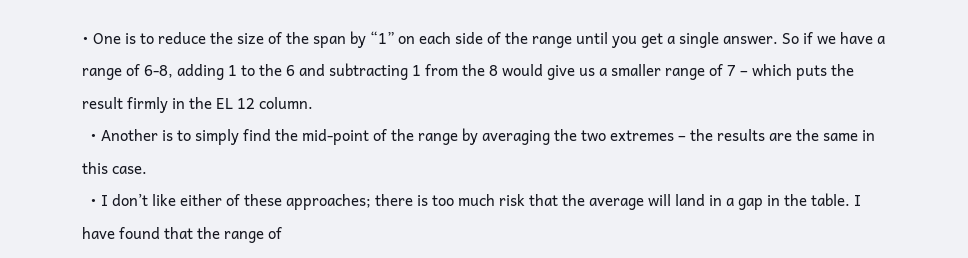• One is to reduce the size of the span by “1” on each side of the range until you get a single answer. So if we have a range of 6-8, adding 1 to the 6 and subtracting 1 from the 8 would give us a smaller range of 7 – which puts the result firmly in the EL 12 column.
  • Another is to simply find the mid-point of the range by averaging the two extremes – the results are the same in this case.
  • I don’t like either of these approaches; there is too much risk that the average will land in a gap in the table. I have found that the range of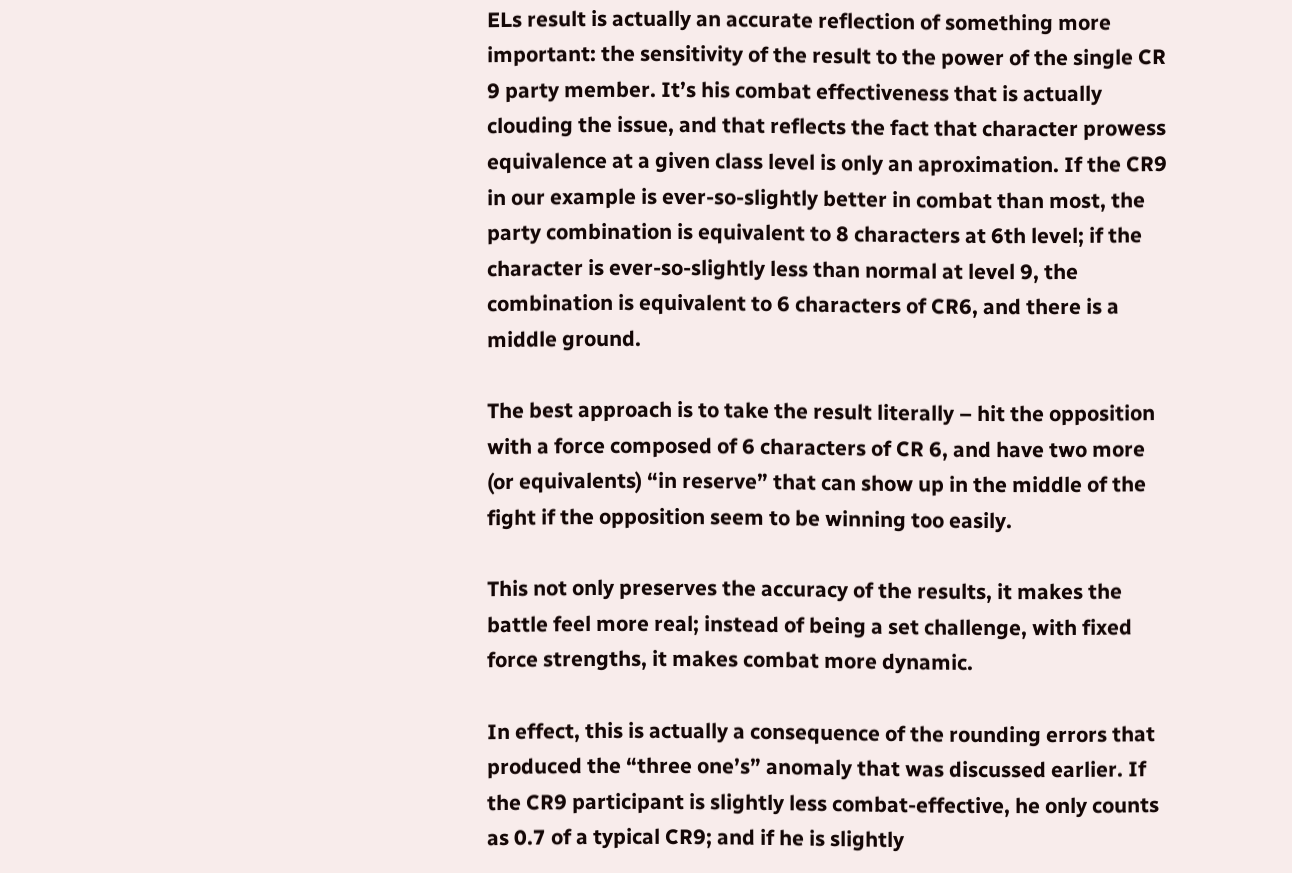ELs result is actually an accurate reflection of something more important: the sensitivity of the result to the power of the single CR 9 party member. It’s his combat effectiveness that is actually clouding the issue, and that reflects the fact that character prowess equivalence at a given class level is only an aproximation. If the CR9 in our example is ever-so-slightly better in combat than most, the party combination is equivalent to 8 characters at 6th level; if the character is ever-so-slightly less than normal at level 9, the combination is equivalent to 6 characters of CR6, and there is a middle ground.

The best approach is to take the result literally – hit the opposition with a force composed of 6 characters of CR 6, and have two more (or equivalents) “in reserve” that can show up in the middle of the fight if the opposition seem to be winning too easily.

This not only preserves the accuracy of the results, it makes the battle feel more real; instead of being a set challenge, with fixed force strengths, it makes combat more dynamic.

In effect, this is actually a consequence of the rounding errors that produced the “three one’s” anomaly that was discussed earlier. If the CR9 participant is slightly less combat-effective, he only counts as 0.7 of a typical CR9; and if he is slightly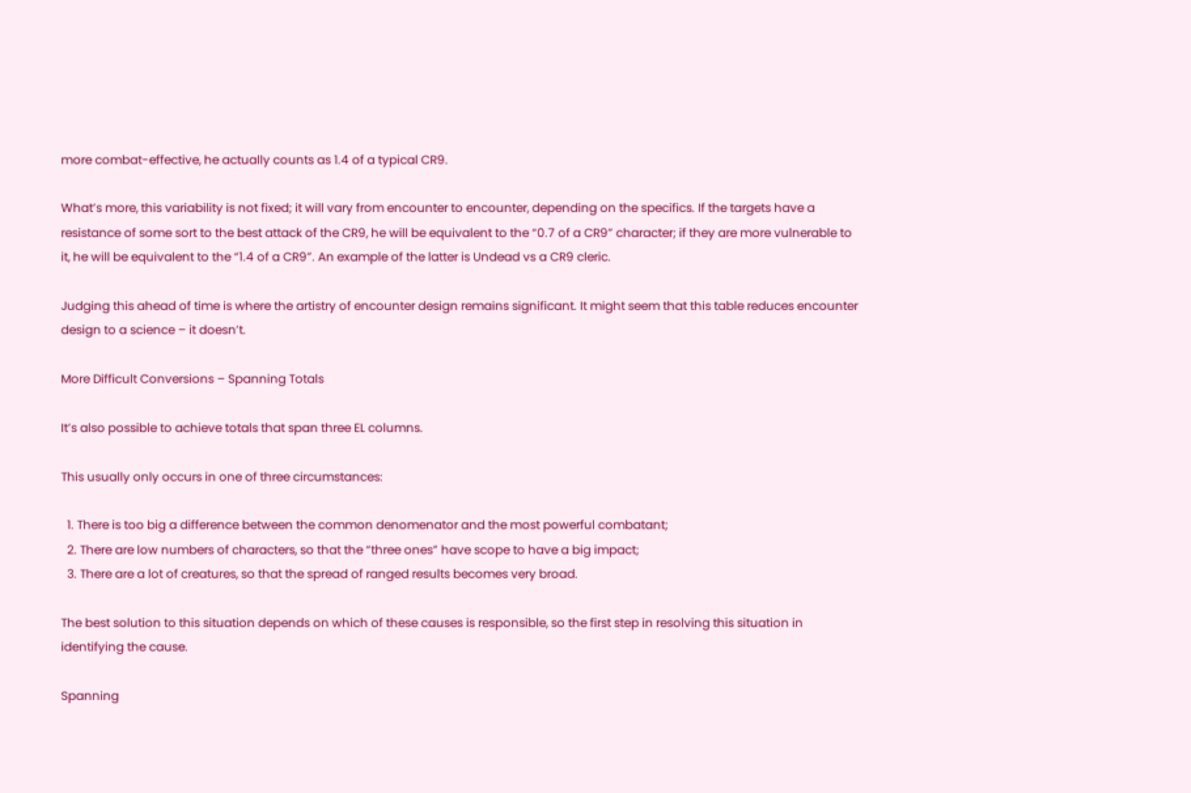more combat-effective, he actually counts as 1.4 of a typical CR9.

What’s more, this variability is not fixed; it will vary from encounter to encounter, depending on the specifics. If the targets have a resistance of some sort to the best attack of the CR9, he will be equivalent to the “0.7 of a CR9” character; if they are more vulnerable to it, he will be equivalent to the “1.4 of a CR9”. An example of the latter is Undead vs a CR9 cleric.

Judging this ahead of time is where the artistry of encounter design remains significant. It might seem that this table reduces encounter design to a science – it doesn’t.

More Difficult Conversions – Spanning Totals

It’s also possible to achieve totals that span three EL columns.

This usually only occurs in one of three circumstances:

  1. There is too big a difference between the common denomenator and the most powerful combatant;
  2. There are low numbers of characters, so that the “three ones” have scope to have a big impact;
  3. There are a lot of creatures, so that the spread of ranged results becomes very broad.

The best solution to this situation depends on which of these causes is responsible, so the first step in resolving this situation in identifying the cause.

Spanning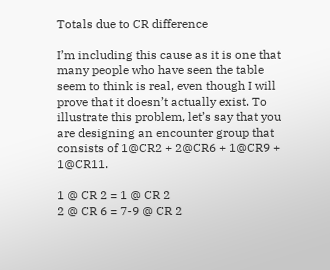Totals due to CR difference

I’m including this cause as it is one that many people who have seen the table seem to think is real, even though I will prove that it doesn’t actually exist. To illustrate this problem, let’s say that you are designing an encounter group that consists of 1@CR2 + 2@CR6 + 1@CR9 + 1@CR11.

1 @ CR 2 = 1 @ CR 2
2 @ CR 6 = 7-9 @ CR 2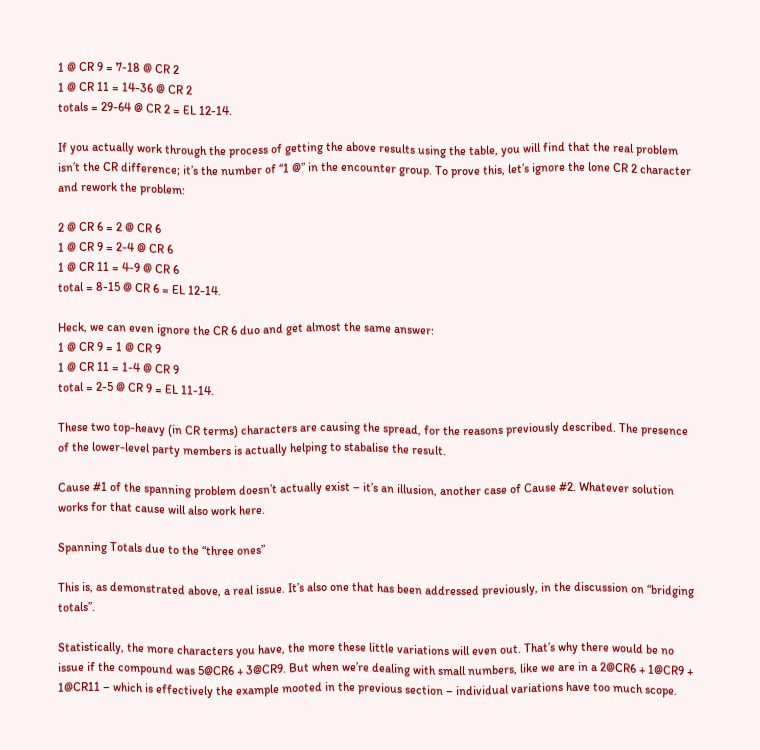1 @ CR 9 = 7-18 @ CR 2
1 @ CR 11 = 14-36 @ CR 2
totals = 29-64 @ CR 2 = EL 12-14.

If you actually work through the process of getting the above results using the table, you will find that the real problem isn’t the CR difference; it’s the number of “1 @” in the encounter group. To prove this, let’s ignore the lone CR 2 character and rework the problem:

2 @ CR 6 = 2 @ CR 6
1 @ CR 9 = 2-4 @ CR 6
1 @ CR 11 = 4-9 @ CR 6
total = 8-15 @ CR 6 = EL 12-14.

Heck, we can even ignore the CR 6 duo and get almost the same answer:
1 @ CR 9 = 1 @ CR 9
1 @ CR 11 = 1-4 @ CR 9
total = 2-5 @ CR 9 = EL 11-14.

These two top-heavy (in CR terms) characters are causing the spread, for the reasons previously described. The presence of the lower-level party members is actually helping to stabalise the result.

Cause #1 of the spanning problem doesn’t actually exist – it’s an illusion, another case of Cause #2. Whatever solution works for that cause will also work here.

Spanning Totals due to the “three ones”

This is, as demonstrated above, a real issue. It’s also one that has been addressed previously, in the discussion on “bridging totals”.

Statistically, the more characters you have, the more these little variations will even out. That’s why there would be no issue if the compound was 5@CR6 + 3@CR9. But when we’re dealing with small numbers, like we are in a 2@CR6 + 1@CR9 + 1@CR11 – which is effectively the example mooted in the previous section – individual variations have too much scope.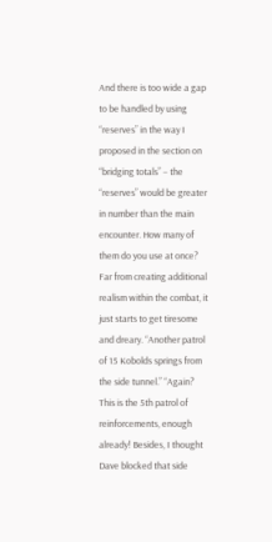And there is too wide a gap to be handled by using “reserves” in the way I proposed in the section on “bridging totals” – the “reserves” would be greater in number than the main encounter. How many of them do you use at once? Far from creating additional realism within the combat, it just starts to get tiresome and dreary. “Another patrol of 15 Kobolds springs from the side tunnel.” “Again? This is the 5th patrol of reinforcements, enough already! Besides, I thought Dave blocked that side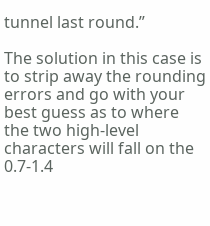tunnel last round.”

The solution in this case is to strip away the rounding errors and go with your best guess as to where the two high-level characters will fall on the 0.7-1.4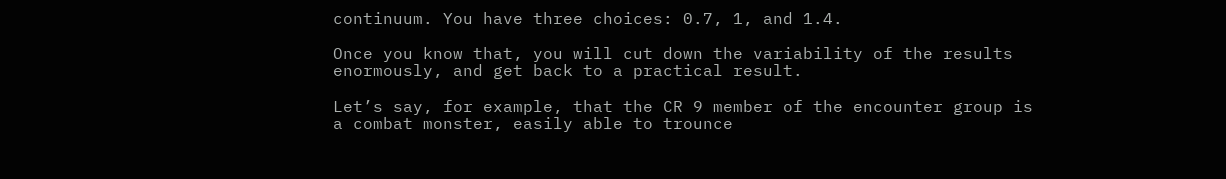continuum. You have three choices: 0.7, 1, and 1.4.

Once you know that, you will cut down the variability of the results enormously, and get back to a practical result.

Let’s say, for example, that the CR 9 member of the encounter group is a combat monster, easily able to trounce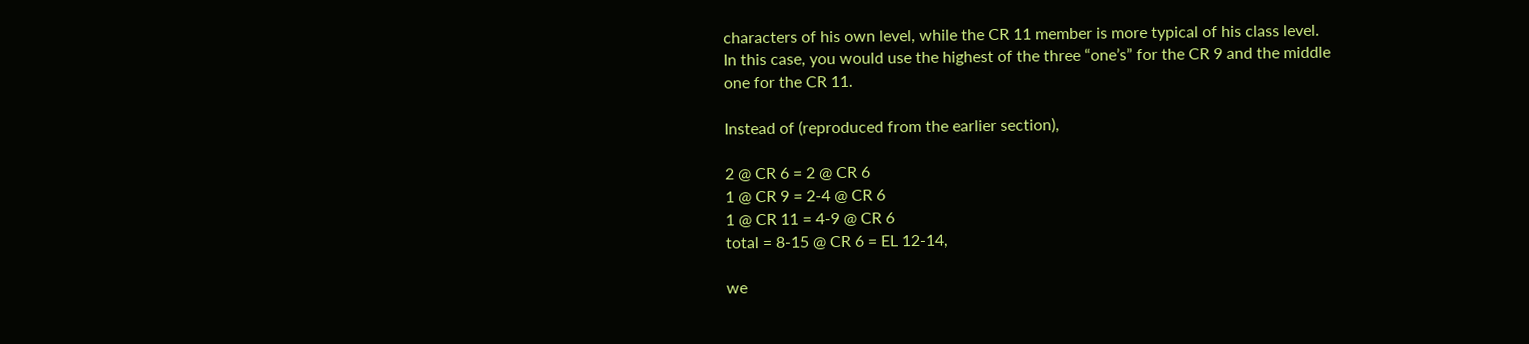characters of his own level, while the CR 11 member is more typical of his class level. In this case, you would use the highest of the three “one’s” for the CR 9 and the middle one for the CR 11.

Instead of (reproduced from the earlier section),

2 @ CR 6 = 2 @ CR 6
1 @ CR 9 = 2-4 @ CR 6
1 @ CR 11 = 4-9 @ CR 6
total = 8-15 @ CR 6 = EL 12-14,

we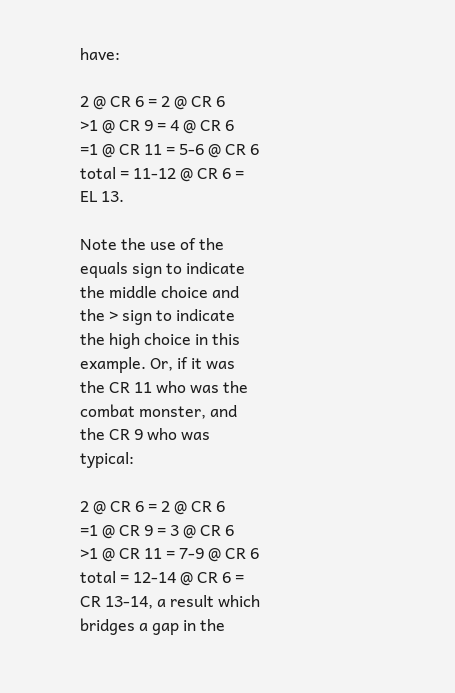have:

2 @ CR 6 = 2 @ CR 6
>1 @ CR 9 = 4 @ CR 6
=1 @ CR 11 = 5-6 @ CR 6
total = 11-12 @ CR 6 = EL 13.

Note the use of the equals sign to indicate the middle choice and the > sign to indicate the high choice in this example. Or, if it was the CR 11 who was the combat monster, and the CR 9 who was typical:

2 @ CR 6 = 2 @ CR 6
=1 @ CR 9 = 3 @ CR 6
>1 @ CR 11 = 7-9 @ CR 6
total = 12-14 @ CR 6 = CR 13-14, a result which bridges a gap in the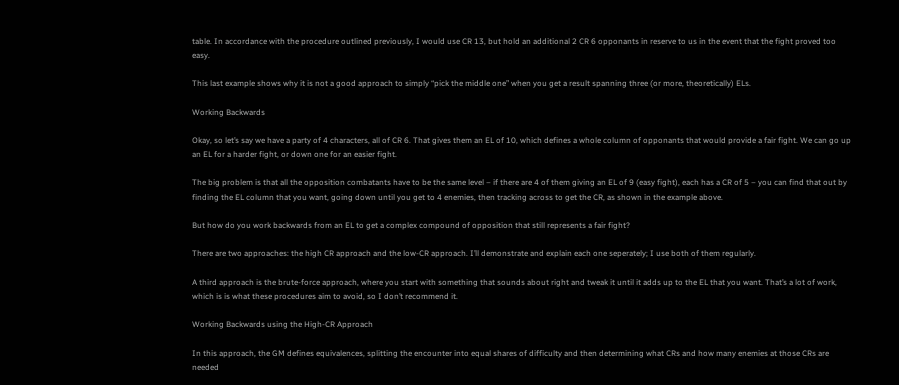table. In accordance with the procedure outlined previously, I would use CR 13, but hold an additional 2 CR 6 opponants in reserve to us in the event that the fight proved too easy.

This last example shows why it is not a good approach to simply “pick the middle one” when you get a result spanning three (or more, theoretically) ELs.

Working Backwards

Okay, so let’s say we have a party of 4 characters, all of CR 6. That gives them an EL of 10, which defines a whole column of opponants that would provide a fair fight. We can go up an EL for a harder fight, or down one for an easier fight.

The big problem is that all the opposition combatants have to be the same level – if there are 4 of them giving an EL of 9 (easy fight), each has a CR of 5 – you can find that out by finding the EL column that you want, going down until you get to 4 enemies, then tracking across to get the CR, as shown in the example above.

But how do you work backwards from an EL to get a complex compound of opposition that still represents a fair fight?

There are two approaches: the high CR approach and the low-CR approach. I’ll demonstrate and explain each one seperately; I use both of them regularly.

A third approach is the brute-force approach, where you start with something that sounds about right and tweak it until it adds up to the EL that you want. That’s a lot of work, which is is what these procedures aim to avoid, so I don’t recommend it.

Working Backwards using the High-CR Approach

In this approach, the GM defines equivalences, splitting the encounter into equal shares of difficulty and then determining what CRs and how many enemies at those CRs are needed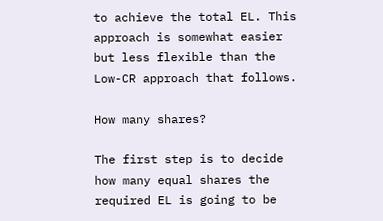to achieve the total EL. This approach is somewhat easier but less flexible than the Low-CR approach that follows.

How many shares?

The first step is to decide how many equal shares the required EL is going to be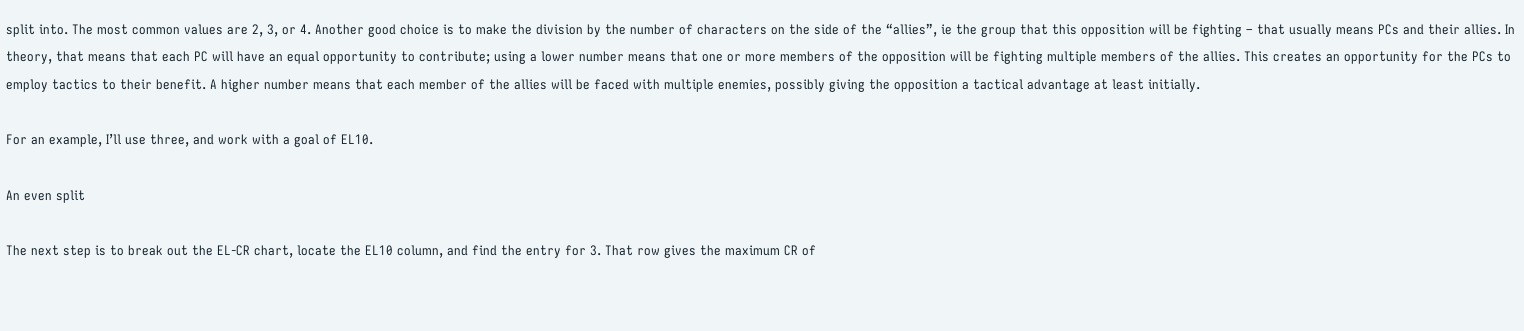split into. The most common values are 2, 3, or 4. Another good choice is to make the division by the number of characters on the side of the “allies”, ie the group that this opposition will be fighting – that usually means PCs and their allies. In theory, that means that each PC will have an equal opportunity to contribute; using a lower number means that one or more members of the opposition will be fighting multiple members of the allies. This creates an opportunity for the PCs to employ tactics to their benefit. A higher number means that each member of the allies will be faced with multiple enemies, possibly giving the opposition a tactical advantage at least initially.

For an example, I’ll use three, and work with a goal of EL10.

An even split

The next step is to break out the EL-CR chart, locate the EL10 column, and find the entry for 3. That row gives the maximum CR of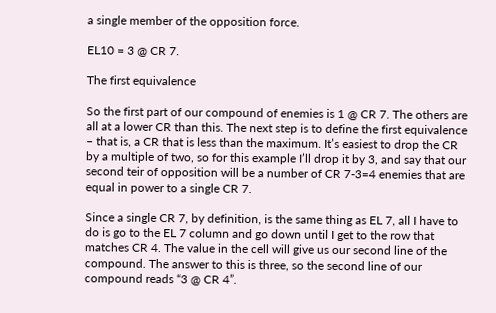a single member of the opposition force.

EL10 = 3 @ CR 7.

The first equivalence

So the first part of our compound of enemies is 1 @ CR 7. The others are all at a lower CR than this. The next step is to define the first equivalence – that is, a CR that is less than the maximum. It’s easiest to drop the CR by a multiple of two, so for this example I’ll drop it by 3, and say that our second teir of opposition will be a number of CR 7-3=4 enemies that are equal in power to a single CR 7.

Since a single CR 7, by definition, is the same thing as EL 7, all I have to do is go to the EL 7 column and go down until I get to the row that matches CR 4. The value in the cell will give us our second line of the compound. The answer to this is three, so the second line of our compound reads “3 @ CR 4”.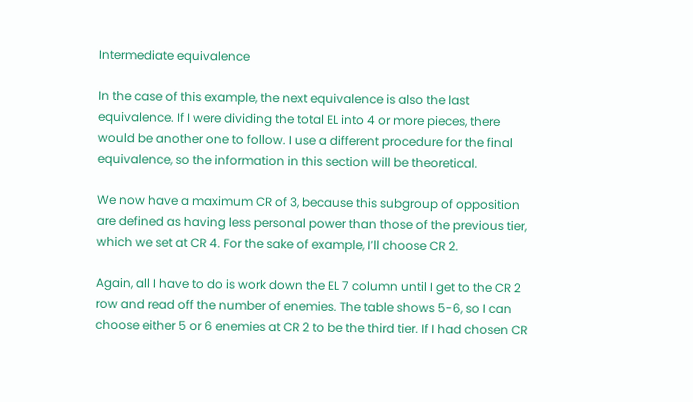Intermediate equivalence

In the case of this example, the next equivalence is also the last equivalence. If I were dividing the total EL into 4 or more pieces, there would be another one to follow. I use a different procedure for the final equivalence, so the information in this section will be theoretical.

We now have a maximum CR of 3, because this subgroup of opposition are defined as having less personal power than those of the previous tier, which we set at CR 4. For the sake of example, I’ll choose CR 2.

Again, all I have to do is work down the EL 7 column until I get to the CR 2 row and read off the number of enemies. The table shows 5-6, so I can choose either 5 or 6 enemies at CR 2 to be the third tier. If I had chosen CR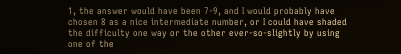1, the answer would have been 7-9, and I would probably have chosen 8 as a nice intermediate number, or I could have shaded the difficulty one way or the other ever-so-slightly by using one of the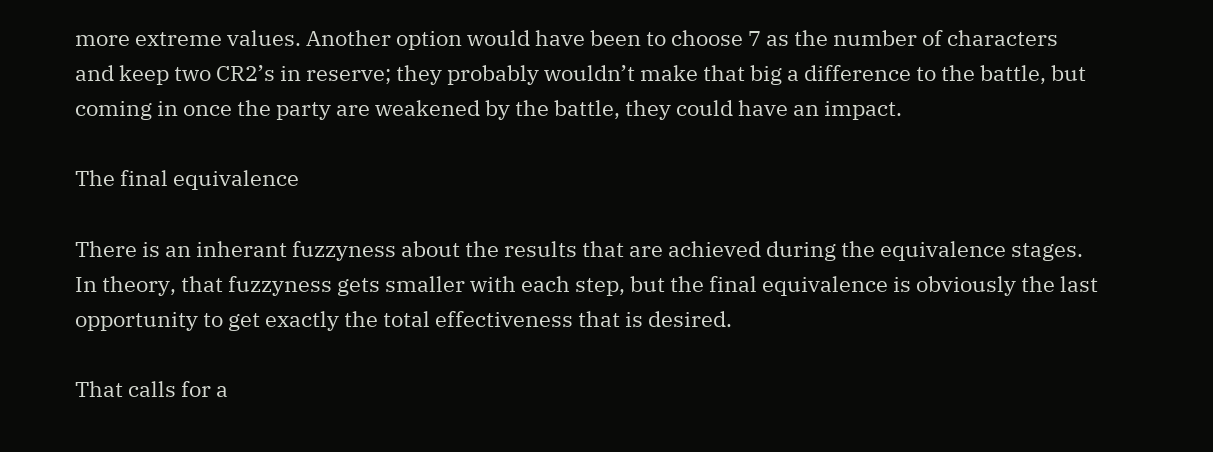more extreme values. Another option would have been to choose 7 as the number of characters and keep two CR2’s in reserve; they probably wouldn’t make that big a difference to the battle, but coming in once the party are weakened by the battle, they could have an impact.

The final equivalence

There is an inherant fuzzyness about the results that are achieved during the equivalence stages. In theory, that fuzzyness gets smaller with each step, but the final equivalence is obviously the last opportunity to get exactly the total effectiveness that is desired.

That calls for a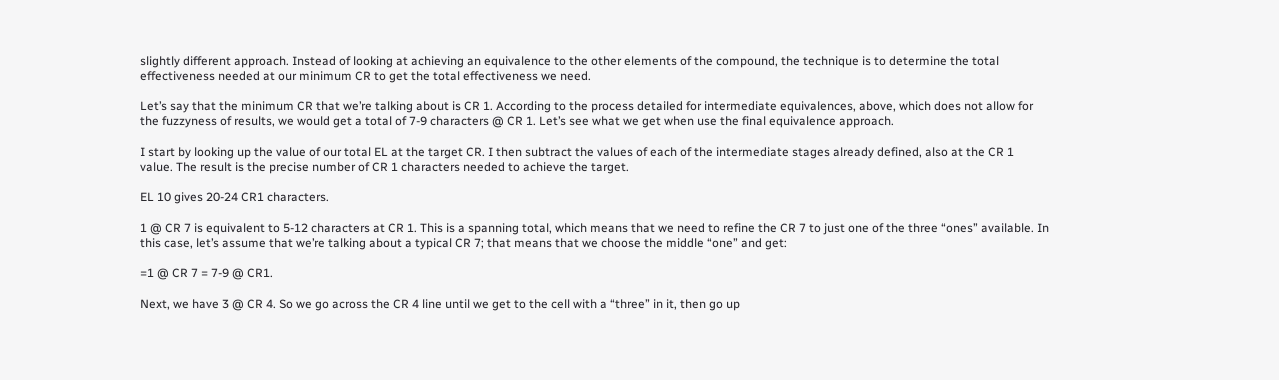slightly different approach. Instead of looking at achieving an equivalence to the other elements of the compound, the technique is to determine the total effectiveness needed at our minimum CR to get the total effectiveness we need.

Let’s say that the minimum CR that we’re talking about is CR 1. According to the process detailed for intermediate equivalences, above, which does not allow for the fuzzyness of results, we would get a total of 7-9 characters @ CR 1. Let’s see what we get when use the final equivalence approach.

I start by looking up the value of our total EL at the target CR. I then subtract the values of each of the intermediate stages already defined, also at the CR 1 value. The result is the precise number of CR 1 characters needed to achieve the target.

EL 10 gives 20-24 CR1 characters.

1 @ CR 7 is equivalent to 5-12 characters at CR 1. This is a spanning total, which means that we need to refine the CR 7 to just one of the three “ones” available. In this case, let’s assume that we’re talking about a typical CR 7; that means that we choose the middle “one” and get:

=1 @ CR 7 = 7-9 @ CR1.

Next, we have 3 @ CR 4. So we go across the CR 4 line until we get to the cell with a “three” in it, then go up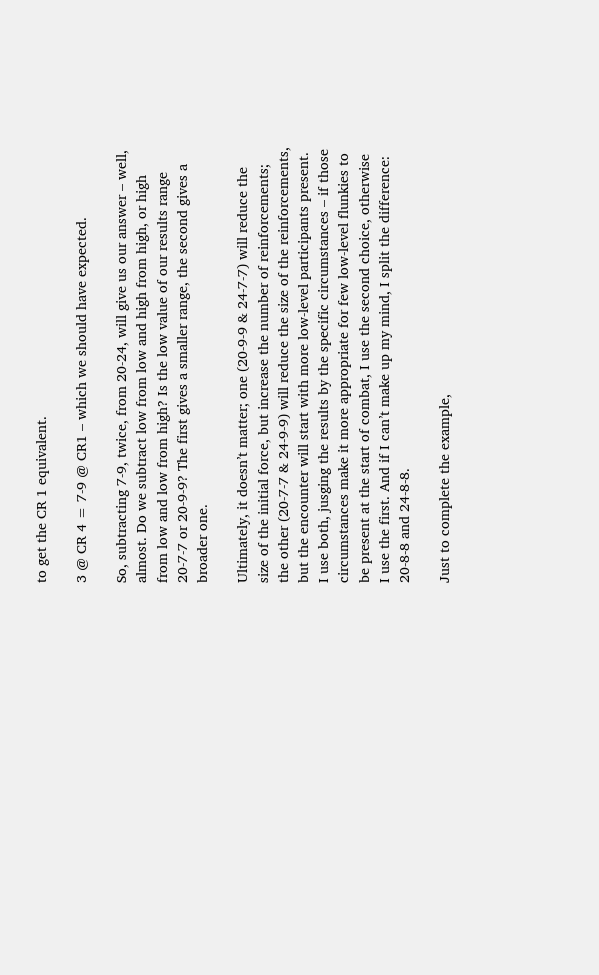to get the CR 1 equivalent.

3 @ CR 4 = 7-9 @ CR1 – which we should have expected.

So, subtracting 7-9, twice, from 20-24, will give us our answer – well, almost. Do we subtract low from low and high from high, or high from low and low from high? Is the low value of our results range 20-7-7 or 20-9-9? The first gives a smaller range, the second gives a broader one.

Ultimately, it doesn’t matter; one (20-9-9 & 24-7-7) will reduce the size of the initial force, but increase the number of reinforcements; the other (20-7-7 & 24-9-9) will reduce the size of the reinforcements, but the encounter will start with more low-level participants present. I use both, jusging the results by the specific circumstances – if those circumstances make it more appropriate for few low-level flunkies to be present at the start of combat, I use the second choice, otherwise I use the first. And if I can’t make up my mind, I split the difference: 20-8-8 and 24-8-8.

Just to complete the example,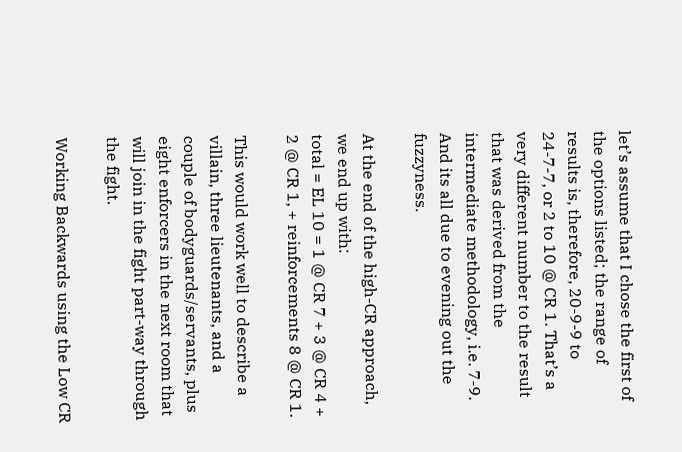let’s assume that I chose the first of the options listed; the range of results is, therefore, 20-9-9 to 24-7-7, or 2 to 10 @ CR 1. That’s a very different number to the result that was derived from the intermediate methodology, i.e. 7-9. And its all due to evening out the fuzzyness.

At the end of the high-CR approach, we end up with:
total = EL 10 = 1 @ CR 7 + 3 @ CR 4 + 2 @ CR 1, + reinforcements 8 @ CR 1.

This would work well to describe a villain, three lieutenants, and a couple of bodyguards/servants, plus eight enforcers in the next room that will join in the fight part-way through the fight.

Working Backwards using the Low CR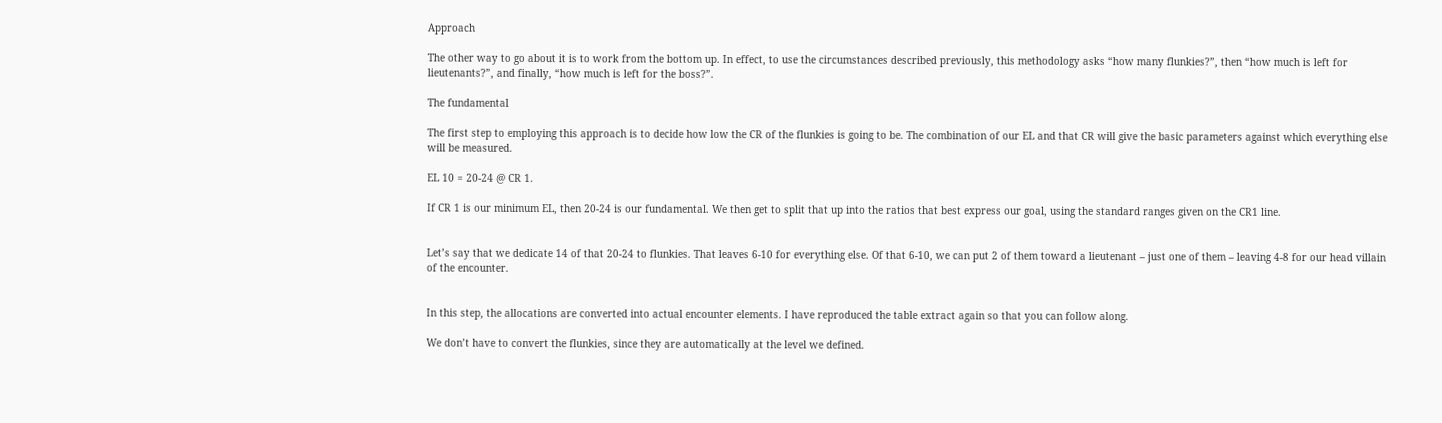Approach

The other way to go about it is to work from the bottom up. In effect, to use the circumstances described previously, this methodology asks “how many flunkies?”, then “how much is left for lieutenants?”, and finally, “how much is left for the boss?”.

The fundamental

The first step to employing this approach is to decide how low the CR of the flunkies is going to be. The combination of our EL and that CR will give the basic parameters against which everything else will be measured.

EL 10 = 20-24 @ CR 1.

If CR 1 is our minimum EL, then 20-24 is our fundamental. We then get to split that up into the ratios that best express our goal, using the standard ranges given on the CR1 line.


Let’s say that we dedicate 14 of that 20-24 to flunkies. That leaves 6-10 for everything else. Of that 6-10, we can put 2 of them toward a lieutenant – just one of them – leaving 4-8 for our head villain of the encounter.


In this step, the allocations are converted into actual encounter elements. I have reproduced the table extract again so that you can follow along.

We don’t have to convert the flunkies, since they are automatically at the level we defined.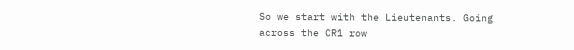So we start with the Lieutenants. Going across the CR1 row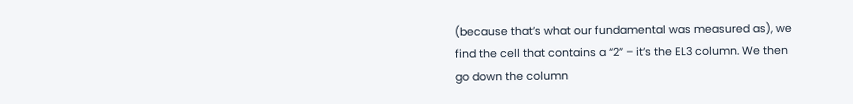(because that’s what our fundamental was measured as), we find the cell that contains a “2” – it’s the EL3 column. We then go down the column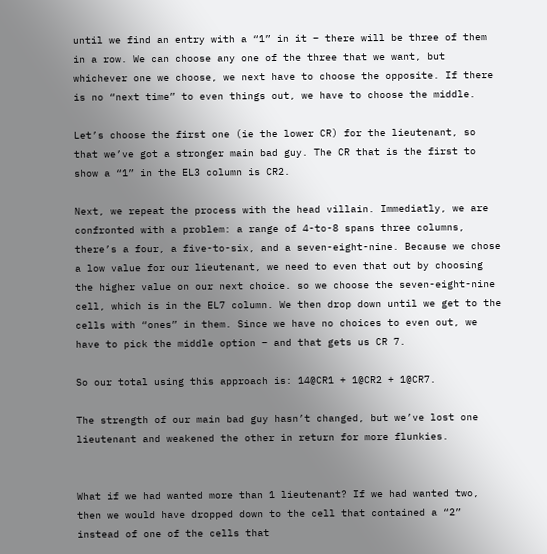until we find an entry with a “1” in it – there will be three of them in a row. We can choose any one of the three that we want, but whichever one we choose, we next have to choose the opposite. If there is no “next time” to even things out, we have to choose the middle.

Let’s choose the first one (ie the lower CR) for the lieutenant, so that we’ve got a stronger main bad guy. The CR that is the first to show a “1” in the EL3 column is CR2.

Next, we repeat the process with the head villain. Immediatly, we are confronted with a problem: a range of 4-to-8 spans three columns, there’s a four, a five-to-six, and a seven-eight-nine. Because we chose a low value for our lieutenant, we need to even that out by choosing the higher value on our next choice. so we choose the seven-eight-nine cell, which is in the EL7 column. We then drop down until we get to the cells with “ones” in them. Since we have no choices to even out, we have to pick the middle option – and that gets us CR 7.

So our total using this approach is: 14@CR1 + 1@CR2 + 1@CR7.

The strength of our main bad guy hasn’t changed, but we’ve lost one lieutenant and weakened the other in return for more flunkies.


What if we had wanted more than 1 lieutenant? If we had wanted two, then we would have dropped down to the cell that contained a “2” instead of one of the cells that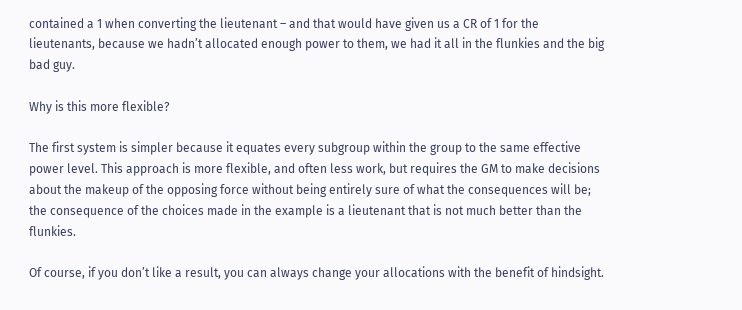contained a 1 when converting the lieutenant – and that would have given us a CR of 1 for the lieutenants, because we hadn’t allocated enough power to them, we had it all in the flunkies and the big bad guy.

Why is this more flexible?

The first system is simpler because it equates every subgroup within the group to the same effective power level. This approach is more flexible, and often less work, but requires the GM to make decisions about the makeup of the opposing force without being entirely sure of what the consequences will be; the consequence of the choices made in the example is a lieutenant that is not much better than the flunkies.

Of course, if you don’t like a result, you can always change your allocations with the benefit of hindsight.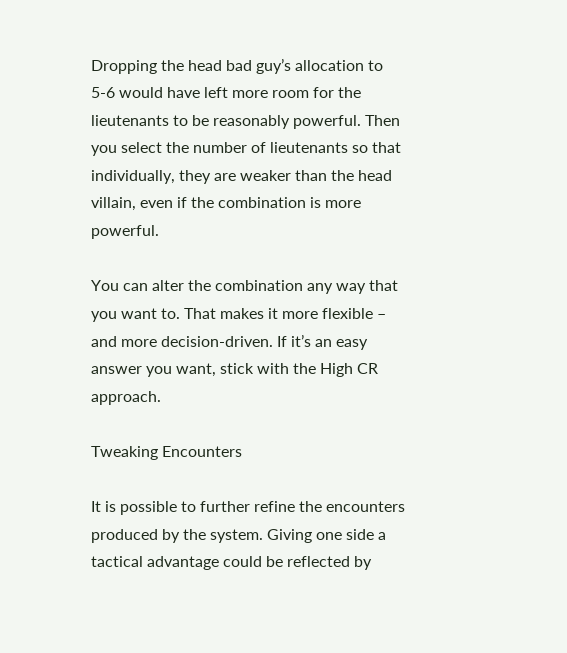Dropping the head bad guy’s allocation to 5-6 would have left more room for the lieutenants to be reasonably powerful. Then you select the number of lieutenants so that individually, they are weaker than the head villain, even if the combination is more powerful.

You can alter the combination any way that you want to. That makes it more flexible – and more decision-driven. If it’s an easy answer you want, stick with the High CR approach.

Tweaking Encounters

It is possible to further refine the encounters produced by the system. Giving one side a tactical advantage could be reflected by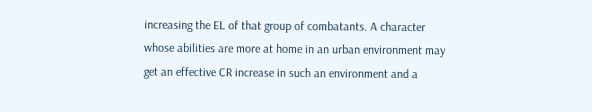increasing the EL of that group of combatants. A character whose abilities are more at home in an urban environment may get an effective CR increase in such an environment and a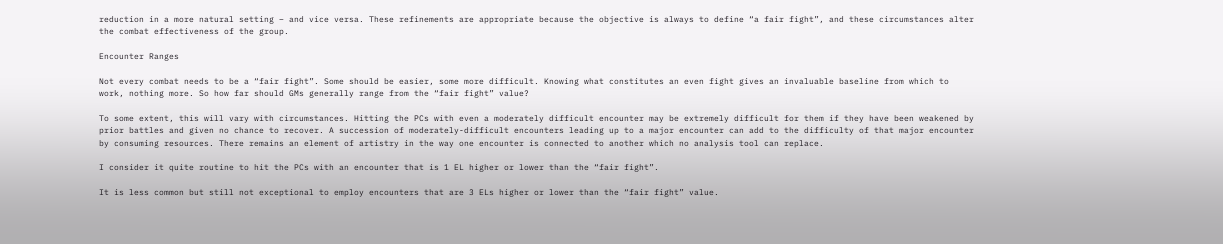reduction in a more natural setting – and vice versa. These refinements are appropriate because the objective is always to define “a fair fight”, and these circumstances alter the combat effectiveness of the group.

Encounter Ranges

Not every combat needs to be a “fair fight”. Some should be easier, some more difficult. Knowing what constitutes an even fight gives an invaluable baseline from which to work, nothing more. So how far should GMs generally range from the “fair fight” value?

To some extent, this will vary with circumstances. Hitting the PCs with even a moderately difficult encounter may be extremely difficult for them if they have been weakened by prior battles and given no chance to recover. A succession of moderately-difficult encounters leading up to a major encounter can add to the difficulty of that major encounter by consuming resources. There remains an element of artistry in the way one encounter is connected to another which no analysis tool can replace.

I consider it quite routine to hit the PCs with an encounter that is 1 EL higher or lower than the “fair fight”.

It is less common but still not exceptional to employ encounters that are 3 ELs higher or lower than the “fair fight” value.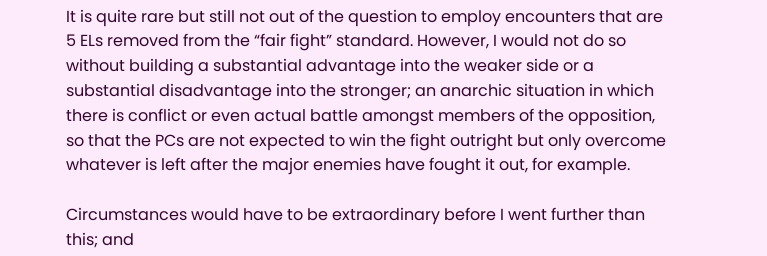It is quite rare but still not out of the question to employ encounters that are 5 ELs removed from the “fair fight” standard. However, I would not do so without building a substantial advantage into the weaker side or a substantial disadvantage into the stronger; an anarchic situation in which there is conflict or even actual battle amongst members of the opposition, so that the PCs are not expected to win the fight outright but only overcome whatever is left after the major enemies have fought it out, for example.

Circumstances would have to be extraordinary before I went further than this; and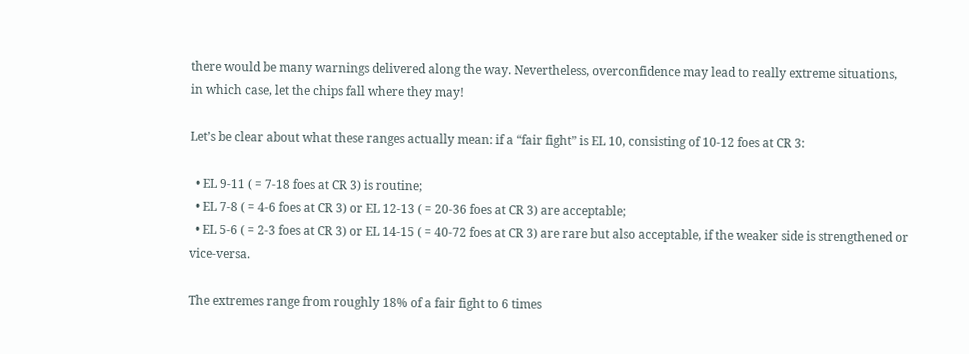there would be many warnings delivered along the way. Nevertheless, overconfidence may lead to really extreme situations, in which case, let the chips fall where they may!

Let’s be clear about what these ranges actually mean: if a “fair fight” is EL 10, consisting of 10-12 foes at CR 3:

  • EL 9-11 ( = 7-18 foes at CR 3) is routine;
  • EL 7-8 ( = 4-6 foes at CR 3) or EL 12-13 ( = 20-36 foes at CR 3) are acceptable;
  • EL 5-6 ( = 2-3 foes at CR 3) or EL 14-15 ( = 40-72 foes at CR 3) are rare but also acceptable, if the weaker side is strengthened or vice-versa.

The extremes range from roughly 18% of a fair fight to 6 times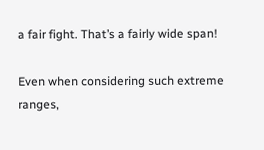a fair fight. That’s a fairly wide span!

Even when considering such extreme ranges,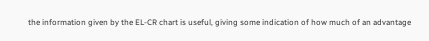the information given by the EL-CR chart is useful, giving some indication of how much of an advantage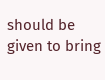should be given to bring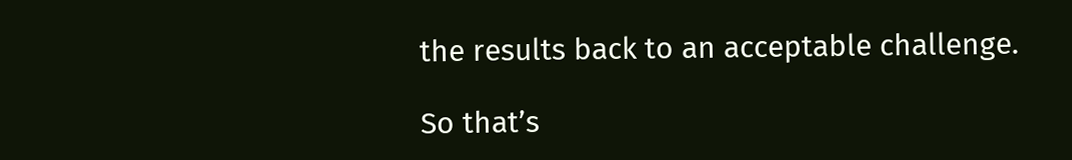the results back to an acceptable challenge.

So that’s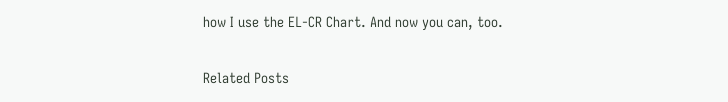how I use the EL-CR Chart. And now you can, too.

Related Posts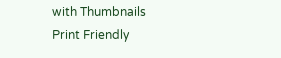with Thumbnails
Print Friendly